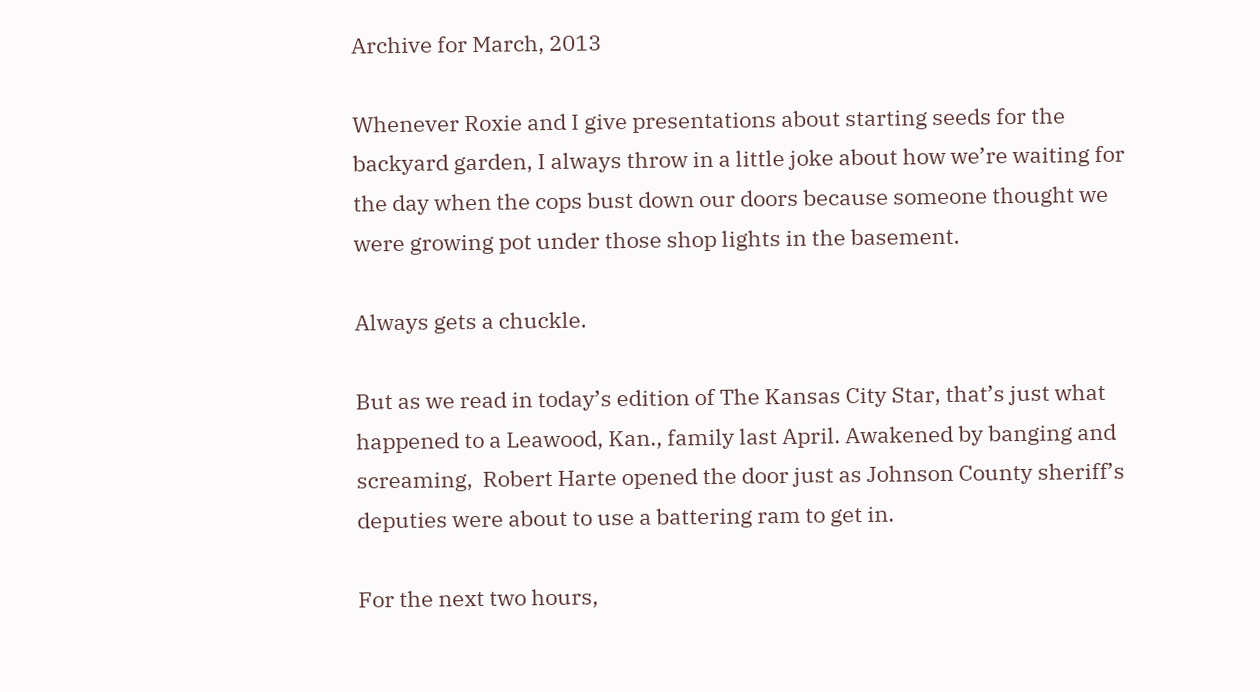Archive for March, 2013

Whenever Roxie and I give presentations about starting seeds for the backyard garden, I always throw in a little joke about how we’re waiting for the day when the cops bust down our doors because someone thought we were growing pot under those shop lights in the basement.

Always gets a chuckle.

But as we read in today’s edition of The Kansas City Star, that’s just what happened to a Leawood, Kan., family last April. Awakened by banging and screaming,  Robert Harte opened the door just as Johnson County sheriff’s deputies were about to use a battering ram to get in.

For the next two hours,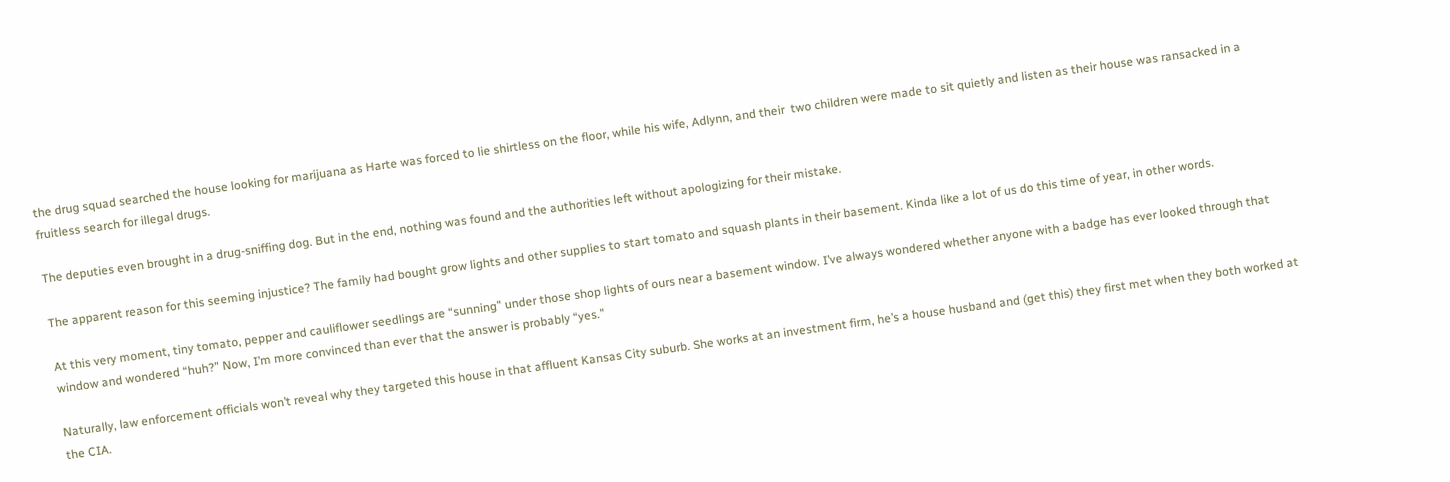the drug squad searched the house looking for marijuana as Harte was forced to lie shirtless on the floor, while his wife, Adlynn, and their  two children were made to sit quietly and listen as their house was ransacked in a fruitless search for illegal drugs.

The deputies even brought in a drug-sniffing dog. But in the end, nothing was found and the authorities left without apologizing for their mistake.

The apparent reason for this seeming injustice? The family had bought grow lights and other supplies to start tomato and squash plants in their basement. Kinda like a lot of us do this time of year, in other words.

At this very moment, tiny tomato, pepper and cauliflower seedlings are “sunning” under those shop lights of ours near a basement window. I’ve always wondered whether anyone with a badge has ever looked through that window and wondered “huh?” Now, I’m more convinced than ever that the answer is probably “yes.”

Naturally, law enforcement officials won’t reveal why they targeted this house in that affluent Kansas City suburb. She works at an investment firm, he’s a house husband and (get this) they first met when they both worked at the CIA.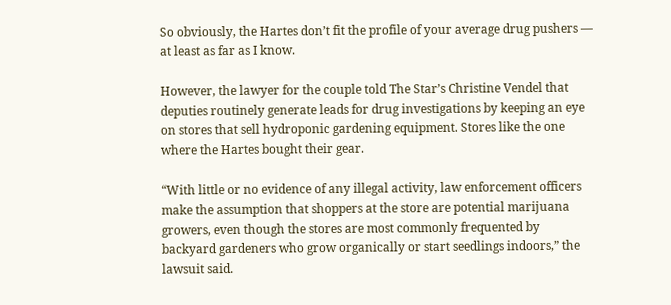So obviously, the Hartes don’t fit the profile of your average drug pushers — at least as far as I know.

However, the lawyer for the couple told The Star’s Christine Vendel that deputies routinely generate leads for drug investigations by keeping an eye on stores that sell hydroponic gardening equipment. Stores like the one where the Hartes bought their gear.

“With little or no evidence of any illegal activity, law enforcement officers make the assumption that shoppers at the store are potential marijuana growers, even though the stores are most commonly frequented by backyard gardeners who grow organically or start seedlings indoors,” the lawsuit said.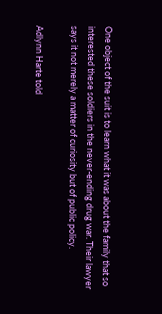One object of the suit is to learn what it was about the family that so interested these soldiers in the never-ending drug war. Their lawyer says it not merely a matter of curiosity but of public policy.

Adlynn Harte told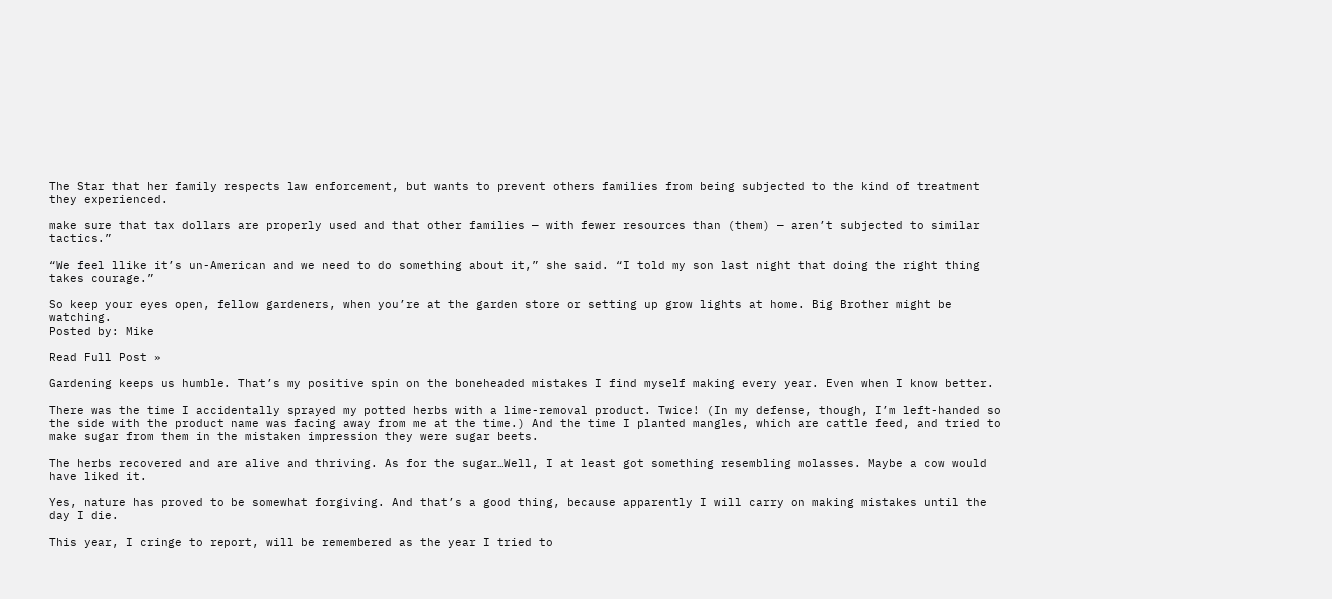The Star that her family respects law enforcement, but wants to prevent others families from being subjected to the kind of treatment they experienced.

make sure that tax dollars are properly used and that other families — with fewer resources than (them) — aren’t subjected to similar tactics.”

“We feel llike it’s un-American and we need to do something about it,” she said. “I told my son last night that doing the right thing takes courage.”

So keep your eyes open, fellow gardeners, when you’re at the garden store or setting up grow lights at home. Big Brother might be watching.
Posted by: Mike

Read Full Post »

Gardening keeps us humble. That’s my positive spin on the boneheaded mistakes I find myself making every year. Even when I know better.

There was the time I accidentally sprayed my potted herbs with a lime-removal product. Twice! (In my defense, though, I’m left-handed so the side with the product name was facing away from me at the time.) And the time I planted mangles, which are cattle feed, and tried to make sugar from them in the mistaken impression they were sugar beets.

The herbs recovered and are alive and thriving. As for the sugar…Well, I at least got something resembling molasses. Maybe a cow would have liked it.

Yes, nature has proved to be somewhat forgiving. And that’s a good thing, because apparently I will carry on making mistakes until the day I die.

This year, I cringe to report, will be remembered as the year I tried to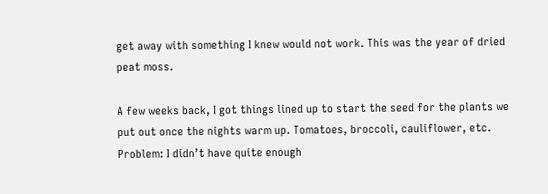get away with something I knew would not work. This was the year of dried peat moss.

A few weeks back, I got things lined up to start the seed for the plants we put out once the nights warm up. Tomatoes, broccoli, cauliflower, etc. Problem: I didn’t have quite enough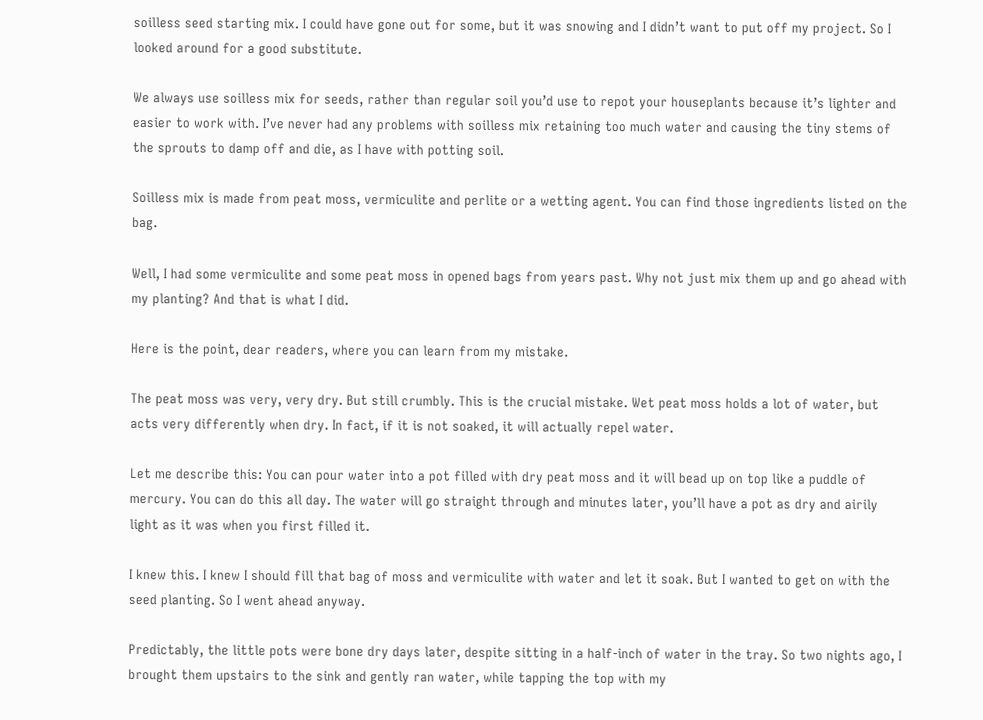soilless seed starting mix. I could have gone out for some, but it was snowing and I didn’t want to put off my project. So I looked around for a good substitute.

We always use soilless mix for seeds, rather than regular soil you’d use to repot your houseplants because it’s lighter and easier to work with. I’ve never had any problems with soilless mix retaining too much water and causing the tiny stems of the sprouts to damp off and die, as I have with potting soil.

Soilless mix is made from peat moss, vermiculite and perlite or a wetting agent. You can find those ingredients listed on the bag.

Well, I had some vermiculite and some peat moss in opened bags from years past. Why not just mix them up and go ahead with my planting? And that is what I did.

Here is the point, dear readers, where you can learn from my mistake.

The peat moss was very, very dry. But still crumbly. This is the crucial mistake. Wet peat moss holds a lot of water, but acts very differently when dry. In fact, if it is not soaked, it will actually repel water.

Let me describe this: You can pour water into a pot filled with dry peat moss and it will bead up on top like a puddle of mercury. You can do this all day. The water will go straight through and minutes later, you’ll have a pot as dry and airily light as it was when you first filled it.

I knew this. I knew I should fill that bag of moss and vermiculite with water and let it soak. But I wanted to get on with the seed planting. So I went ahead anyway.

Predictably, the little pots were bone dry days later, despite sitting in a half-inch of water in the tray. So two nights ago, I brought them upstairs to the sink and gently ran water, while tapping the top with my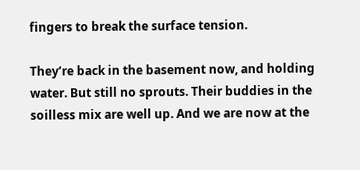fingers to break the surface tension.

They’re back in the basement now, and holding water. But still no sprouts. Their buddies in the soilless mix are well up. And we are now at the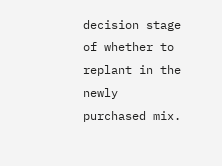decision stage of whether to replant in the newly purchased mix.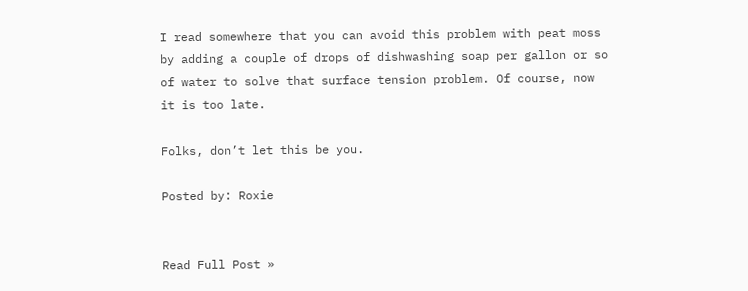I read somewhere that you can avoid this problem with peat moss by adding a couple of drops of dishwashing soap per gallon or so of water to solve that surface tension problem. Of course, now it is too late.

Folks, don’t let this be you.

Posted by: Roxie


Read Full Post »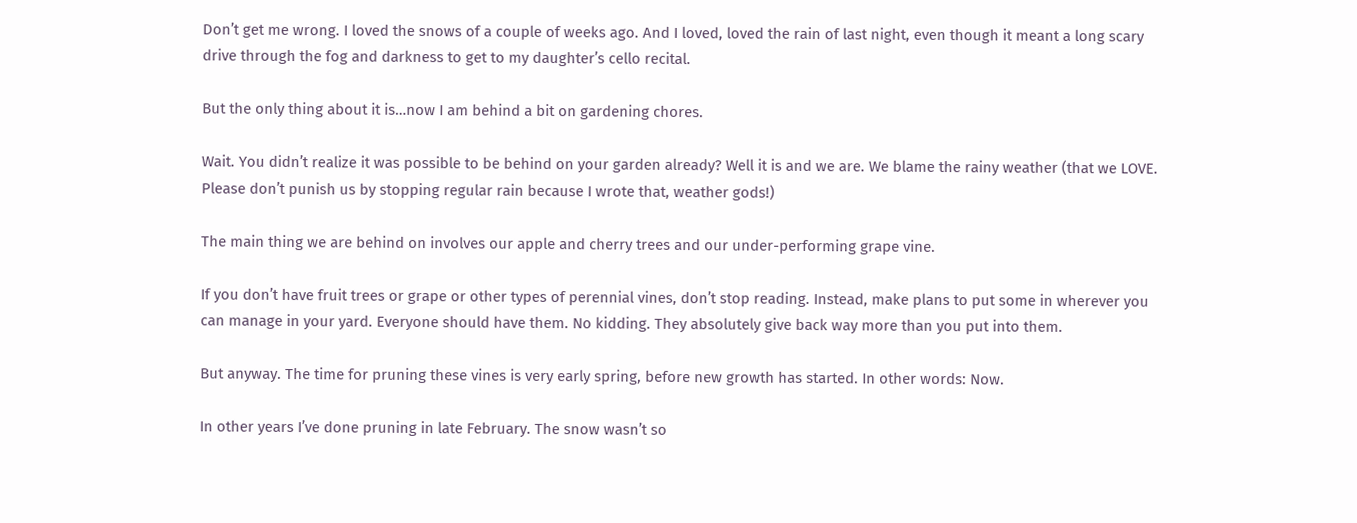Don’t get me wrong. I loved the snows of a couple of weeks ago. And I loved, loved the rain of last night, even though it meant a long scary drive through the fog and darkness to get to my daughter’s cello recital.

But the only thing about it is…now I am behind a bit on gardening chores.

Wait. You didn’t realize it was possible to be behind on your garden already? Well it is and we are. We blame the rainy weather (that we LOVE. Please don’t punish us by stopping regular rain because I wrote that, weather gods!)

The main thing we are behind on involves our apple and cherry trees and our under-performing grape vine.

If you don’t have fruit trees or grape or other types of perennial vines, don’t stop reading. Instead, make plans to put some in wherever you can manage in your yard. Everyone should have them. No kidding. They absolutely give back way more than you put into them.

But anyway. The time for pruning these vines is very early spring, before new growth has started. In other words: Now.

In other years I’ve done pruning in late February. The snow wasn’t so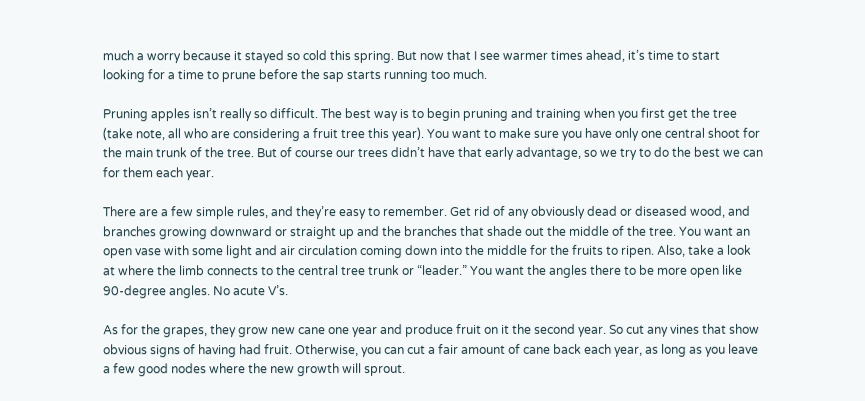much a worry because it stayed so cold this spring. But now that I see warmer times ahead, it’s time to start looking for a time to prune before the sap starts running too much.

Pruning apples isn’t really so difficult. The best way is to begin pruning and training when you first get the tree (take note, all who are considering a fruit tree this year). You want to make sure you have only one central shoot for the main trunk of the tree. But of course our trees didn’t have that early advantage, so we try to do the best we can for them each year.

There are a few simple rules, and they’re easy to remember. Get rid of any obviously dead or diseased wood, and branches growing downward or straight up and the branches that shade out the middle of the tree. You want an open vase with some light and air circulation coming down into the middle for the fruits to ripen. Also, take a look at where the limb connects to the central tree trunk or “leader.” You want the angles there to be more open like 90-degree angles. No acute V’s.

As for the grapes, they grow new cane one year and produce fruit on it the second year. So cut any vines that show obvious signs of having had fruit. Otherwise, you can cut a fair amount of cane back each year, as long as you leave a few good nodes where the new growth will sprout.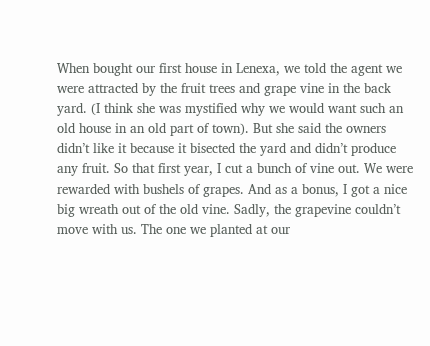When bought our first house in Lenexa, we told the agent we were attracted by the fruit trees and grape vine in the back yard. (I think she was mystified why we would want such an old house in an old part of town). But she said the owners didn’t like it because it bisected the yard and didn’t produce any fruit. So that first year, I cut a bunch of vine out. We were rewarded with bushels of grapes. And as a bonus, I got a nice big wreath out of the old vine. Sadly, the grapevine couldn’t move with us. The one we planted at our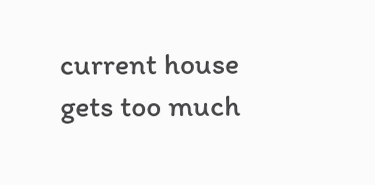current house gets too much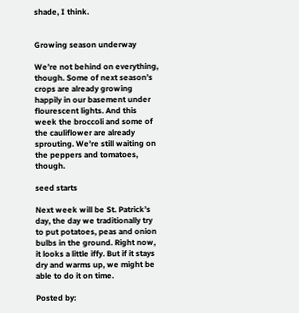shade, I think.


Growing season underway

We’re not behind on everything, though. Some of next season’s crops are already growing happily in our basement under flourescent lights. And this week the broccoli and some of the cauliflower are already sprouting. We’re still waiting on the peppers and tomatoes, though.

seed starts

Next week will be St. Patrick’s day, the day we traditionally try to put potatoes, peas and onion bulbs in the ground. Right now, it looks a little iffy. But if it stays dry and warms up, we might be able to do it on time.

Posted by: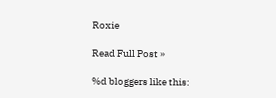Roxie

Read Full Post »

%d bloggers like this: